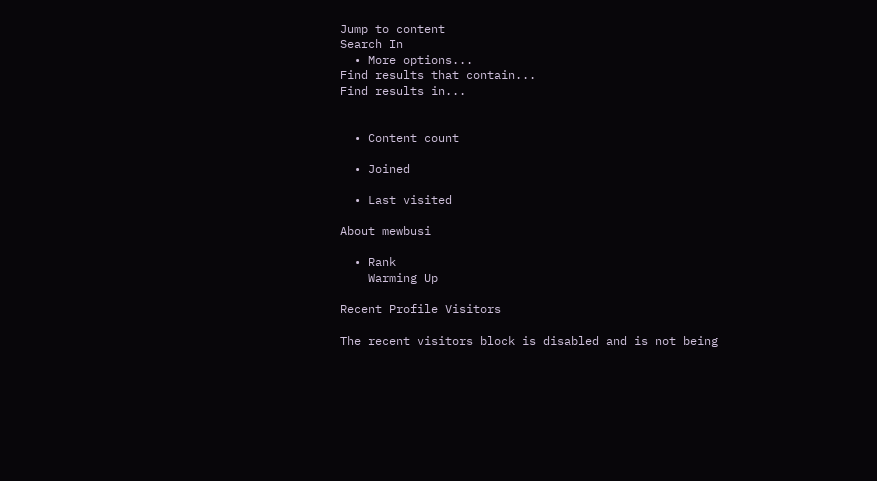Jump to content
Search In
  • More options...
Find results that contain...
Find results in...


  • Content count

  • Joined

  • Last visited

About mewbusi

  • Rank
    Warming Up

Recent Profile Visitors

The recent visitors block is disabled and is not being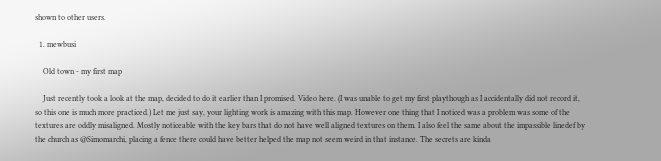shown to other users.

  1. mewbusi

    Old town - my first map

    Just recently took a look at the map, decided to do it earlier than I promised. Video here. (I was unable to get my first playthough as I accidentally did not record it, so this one is much more practiced.) Let me just say, your lighting work is amazing with this map. However one thing that I noticed was a problem was some of the textures are oddly misaligned. Mostly noticeable with the key bars that do not have well aligned textures on them. I also feel the same about the impassible linedef by the church as @Simomarchi, placing a fence there could have better helped the map not seem weird in that instance. The secrets are kinda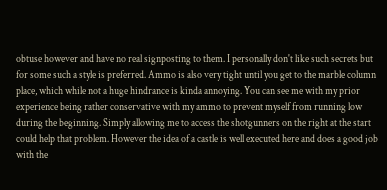obtuse however and have no real signposting to them. I personally don't like such secrets but for some such a style is preferred. Ammo is also very tight until you get to the marble column place, which while not a huge hindrance is kinda annoying. You can see me with my prior experience being rather conservative with my ammo to prevent myself from running low during the beginning. Simply allowing me to access the shotgunners on the right at the start could help that problem. However the idea of a castle is well executed here and does a good job with the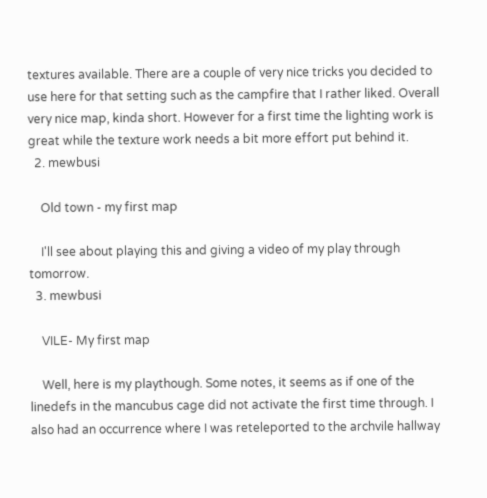textures available. There are a couple of very nice tricks you decided to use here for that setting such as the campfire that I rather liked. Overall very nice map, kinda short. However for a first time the lighting work is great while the texture work needs a bit more effort put behind it.
  2. mewbusi

    Old town - my first map

    I'll see about playing this and giving a video of my play through tomorrow.
  3. mewbusi

    VILE- My first map

    Well, here is my playthough. Some notes, it seems as if one of the linedefs in the mancubus cage did not activate the first time through. I also had an occurrence where I was reteleported to the archvile hallway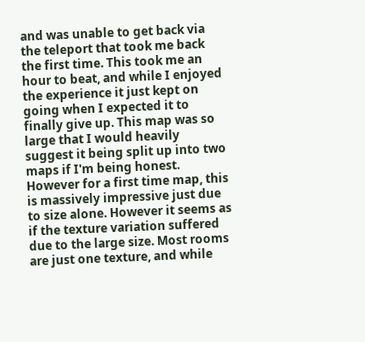and was unable to get back via the teleport that took me back the first time. This took me an hour to beat, and while I enjoyed the experience it just kept on going when I expected it to finally give up. This map was so large that I would heavily suggest it being split up into two maps if I'm being honest. However for a first time map, this is massively impressive just due to size alone. However it seems as if the texture variation suffered due to the large size. Most rooms are just one texture, and while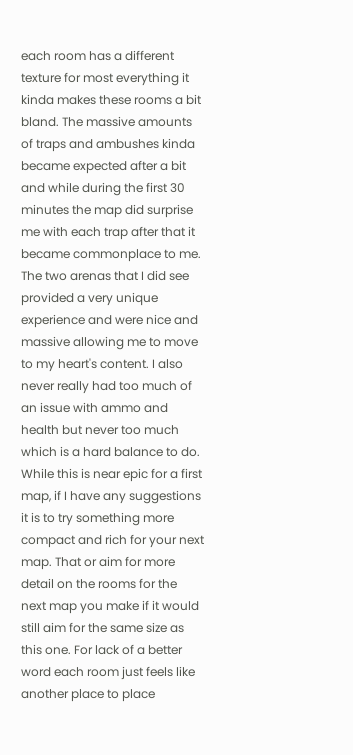each room has a different texture for most everything it kinda makes these rooms a bit bland. The massive amounts of traps and ambushes kinda became expected after a bit and while during the first 30 minutes the map did surprise me with each trap after that it became commonplace to me. The two arenas that I did see provided a very unique experience and were nice and massive allowing me to move to my heart's content. I also never really had too much of an issue with ammo and health but never too much which is a hard balance to do. While this is near epic for a first map, if I have any suggestions it is to try something more compact and rich for your next map. That or aim for more detail on the rooms for the next map you make if it would still aim for the same size as this one. For lack of a better word each room just feels like another place to place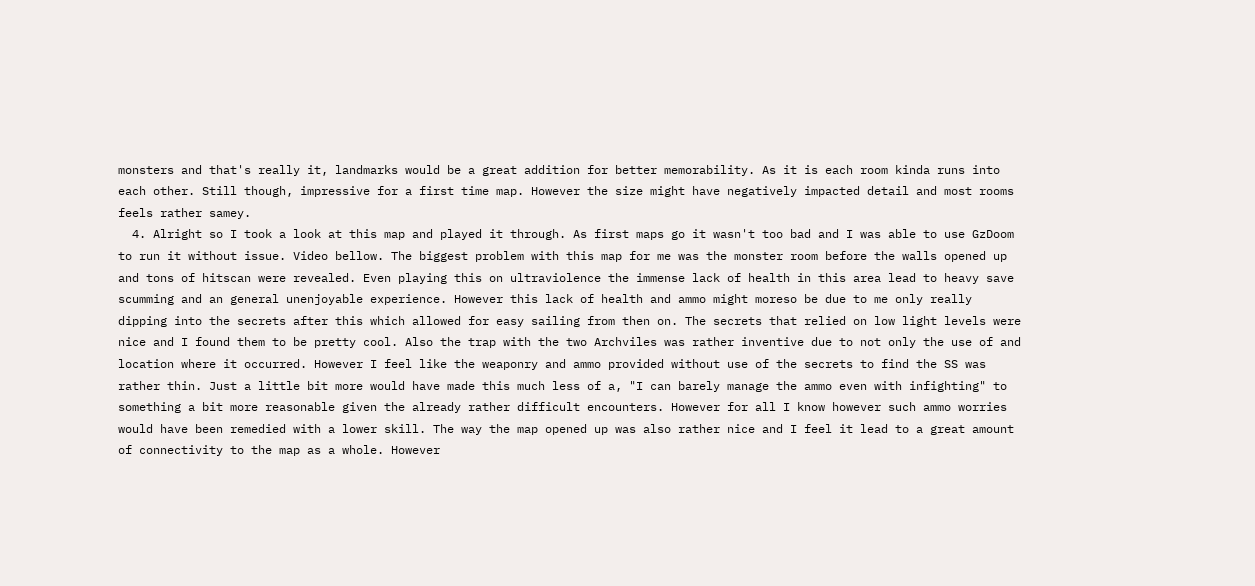monsters and that's really it, landmarks would be a great addition for better memorability. As it is each room kinda runs into each other. Still though, impressive for a first time map. However the size might have negatively impacted detail and most rooms feels rather samey.
  4. Alright so I took a look at this map and played it through. As first maps go it wasn't too bad and I was able to use GzDoom to run it without issue. Video bellow. The biggest problem with this map for me was the monster room before the walls opened up and tons of hitscan were revealed. Even playing this on ultraviolence the immense lack of health in this area lead to heavy save scumming and an general unenjoyable experience. However this lack of health and ammo might moreso be due to me only really dipping into the secrets after this which allowed for easy sailing from then on. The secrets that relied on low light levels were nice and I found them to be pretty cool. Also the trap with the two Archviles was rather inventive due to not only the use of and location where it occurred. However I feel like the weaponry and ammo provided without use of the secrets to find the SS was rather thin. Just a little bit more would have made this much less of a, "I can barely manage the ammo even with infighting" to something a bit more reasonable given the already rather difficult encounters. However for all I know however such ammo worries would have been remedied with a lower skill. The way the map opened up was also rather nice and I feel it lead to a great amount of connectivity to the map as a whole. However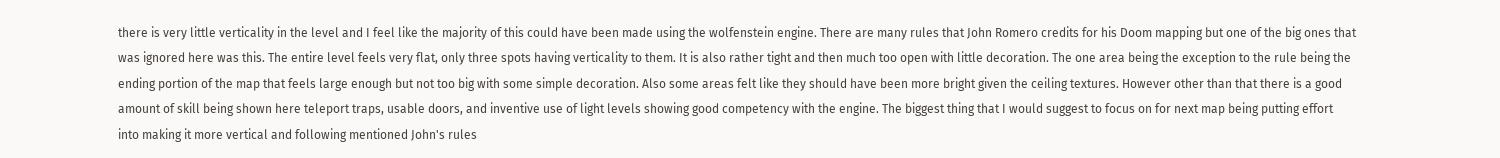there is very little verticality in the level and I feel like the majority of this could have been made using the wolfenstein engine. There are many rules that John Romero credits for his Doom mapping but one of the big ones that was ignored here was this. The entire level feels very flat, only three spots having verticality to them. It is also rather tight and then much too open with little decoration. The one area being the exception to the rule being the ending portion of the map that feels large enough but not too big with some simple decoration. Also some areas felt like they should have been more bright given the ceiling textures. However other than that there is a good amount of skill being shown here teleport traps, usable doors, and inventive use of light levels showing good competency with the engine. The biggest thing that I would suggest to focus on for next map being putting effort into making it more vertical and following mentioned John's rules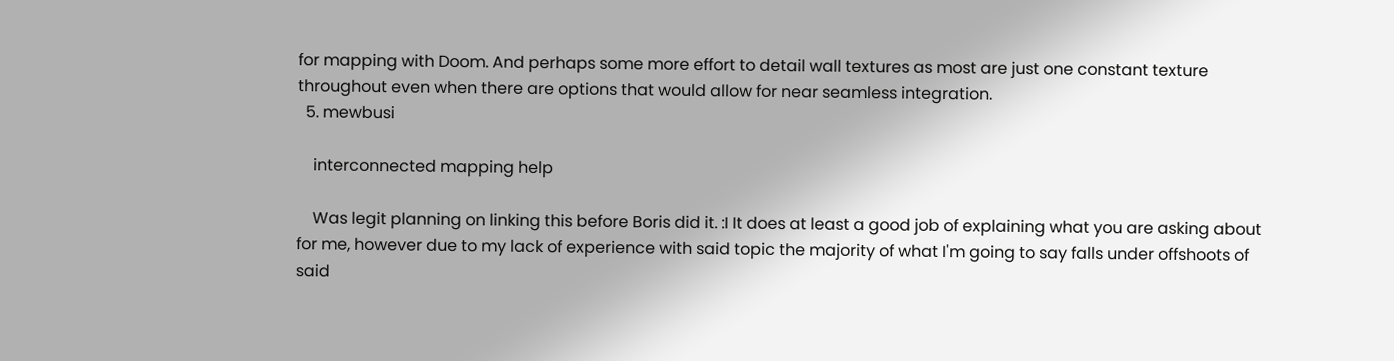for mapping with Doom. And perhaps some more effort to detail wall textures as most are just one constant texture throughout even when there are options that would allow for near seamless integration.
  5. mewbusi

    interconnected mapping help

    Was legit planning on linking this before Boris did it. :I It does at least a good job of explaining what you are asking about for me, however due to my lack of experience with said topic the majority of what I'm going to say falls under offshoots of said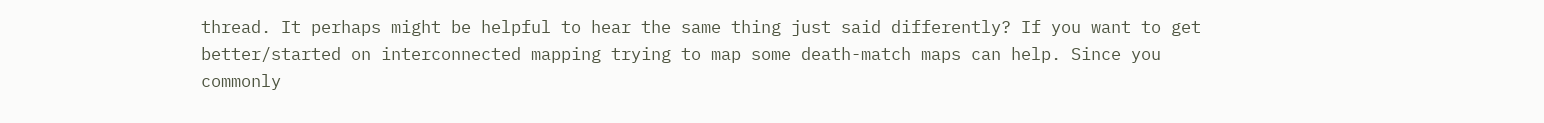thread. It perhaps might be helpful to hear the same thing just said differently? If you want to get better/started on interconnected mapping trying to map some death-match maps can help. Since you commonly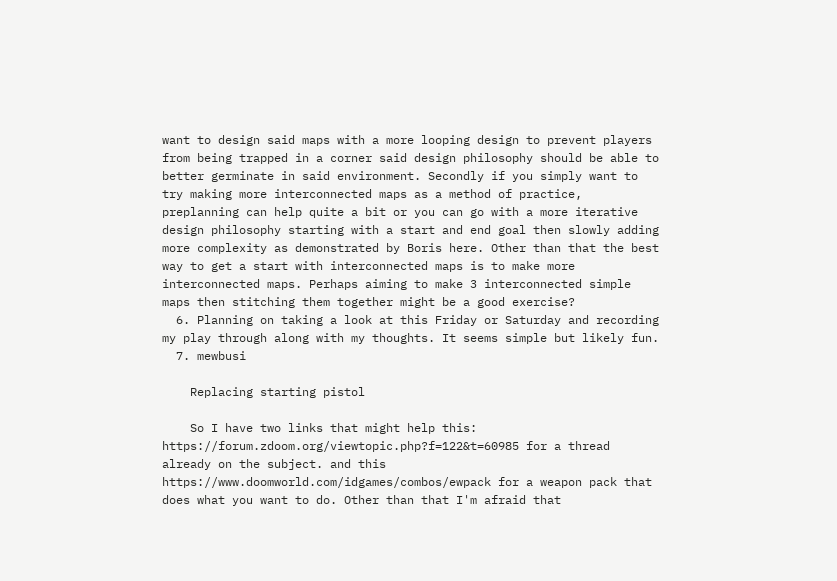want to design said maps with a more looping design to prevent players from being trapped in a corner said design philosophy should be able to better germinate in said environment. Secondly if you simply want to try making more interconnected maps as a method of practice, preplanning can help quite a bit or you can go with a more iterative design philosophy starting with a start and end goal then slowly adding more complexity as demonstrated by Boris here. Other than that the best way to get a start with interconnected maps is to make more interconnected maps. Perhaps aiming to make 3 interconnected simple maps then stitching them together might be a good exercise?
  6. Planning on taking a look at this Friday or Saturday and recording my play through along with my thoughts. It seems simple but likely fun.
  7. mewbusi

    Replacing starting pistol

    So I have two links that might help this: https://forum.zdoom.org/viewtopic.php?f=122&t=60985 for a thread already on the subject. and this https://www.doomworld.com/idgames/combos/ewpack for a weapon pack that does what you want to do. Other than that I'm afraid that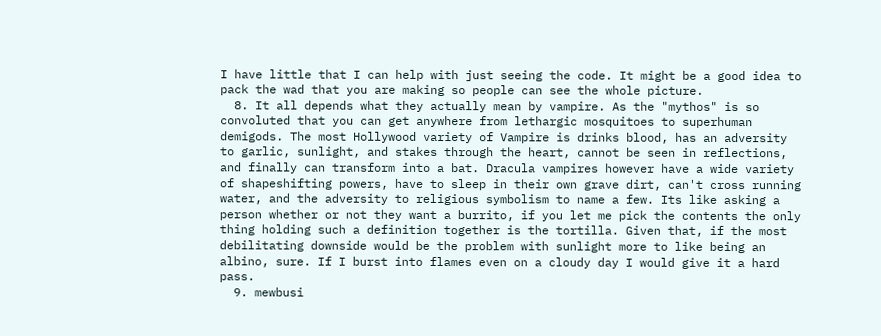I have little that I can help with just seeing the code. It might be a good idea to pack the wad that you are making so people can see the whole picture.
  8. It all depends what they actually mean by vampire. As the "mythos" is so convoluted that you can get anywhere from lethargic mosquitoes to superhuman demigods. The most Hollywood variety of Vampire is drinks blood, has an adversity to garlic, sunlight, and stakes through the heart, cannot be seen in reflections, and finally can transform into a bat. Dracula vampires however have a wide variety of shapeshifting powers, have to sleep in their own grave dirt, can't cross running water, and the adversity to religious symbolism to name a few. Its like asking a person whether or not they want a burrito, if you let me pick the contents the only thing holding such a definition together is the tortilla. Given that, if the most debilitating downside would be the problem with sunlight more to like being an albino, sure. If I burst into flames even on a cloudy day I would give it a hard pass.
  9. mewbusi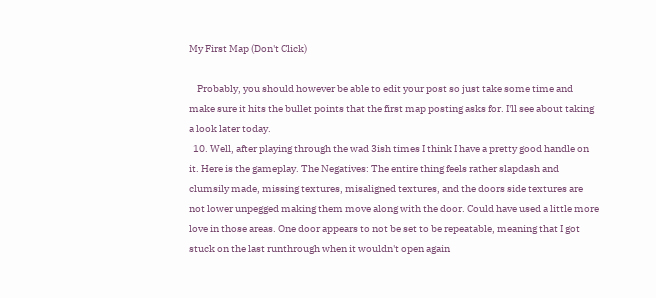My First Map (Don't Click)

    Probably, you should however be able to edit your post so just take some time and make sure it hits the bullet points that the first map posting asks for. I'll see about taking a look later today.
  10. Well, after playing through the wad 3ish times I think I have a pretty good handle on it. Here is the gameplay. The Negatives: The entire thing feels rather slapdash and clumsily made, missing textures, misaligned textures, and the doors side textures are not lower unpegged making them move along with the door. Could have used a little more love in those areas. One door appears to not be set to be repeatable, meaning that I got stuck on the last runthrough when it wouldn't open again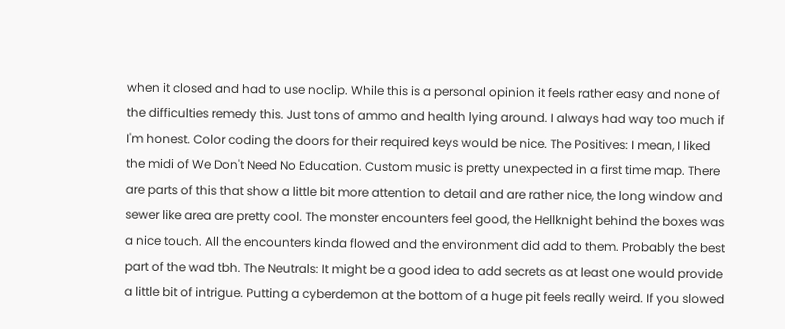when it closed and had to use noclip. While this is a personal opinion it feels rather easy and none of the difficulties remedy this. Just tons of ammo and health lying around. I always had way too much if I'm honest. Color coding the doors for their required keys would be nice. The Positives: I mean, I liked the midi of We Don't Need No Education. Custom music is pretty unexpected in a first time map. There are parts of this that show a little bit more attention to detail and are rather nice, the long window and sewer like area are pretty cool. The monster encounters feel good, the Hellknight behind the boxes was a nice touch. All the encounters kinda flowed and the environment did add to them. Probably the best part of the wad tbh. The Neutrals: It might be a good idea to add secrets as at least one would provide a little bit of intrigue. Putting a cyberdemon at the bottom of a huge pit feels really weird. If you slowed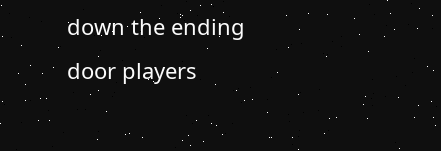down the ending door players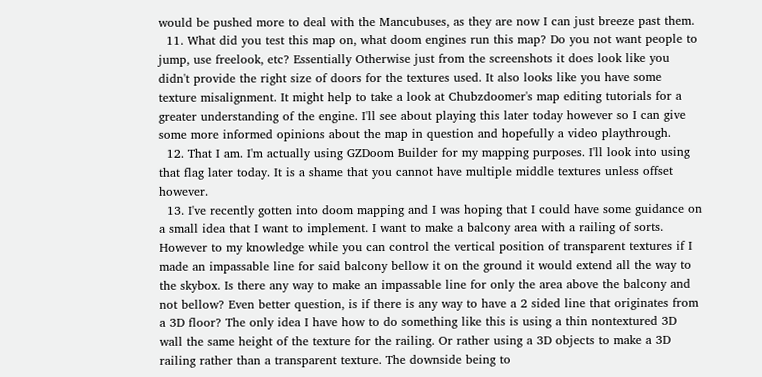would be pushed more to deal with the Mancubuses, as they are now I can just breeze past them.
  11. What did you test this map on, what doom engines run this map? Do you not want people to jump, use freelook, etc? Essentially Otherwise just from the screenshots it does look like you didn't provide the right size of doors for the textures used. It also looks like you have some texture misalignment. It might help to take a look at Chubzdoomer's map editing tutorials for a greater understanding of the engine. I'll see about playing this later today however so I can give some more informed opinions about the map in question and hopefully a video playthrough.
  12. That I am. I'm actually using GZDoom Builder for my mapping purposes. I'll look into using that flag later today. It is a shame that you cannot have multiple middle textures unless offset however.
  13. I've recently gotten into doom mapping and I was hoping that I could have some guidance on a small idea that I want to implement. I want to make a balcony area with a railing of sorts. However to my knowledge while you can control the vertical position of transparent textures if I made an impassable line for said balcony bellow it on the ground it would extend all the way to the skybox. Is there any way to make an impassable line for only the area above the balcony and not bellow? Even better question, is if there is any way to have a 2 sided line that originates from a 3D floor? The only idea I have how to do something like this is using a thin nontextured 3D wall the same height of the texture for the railing. Or rather using a 3D objects to make a 3D railing rather than a transparent texture. The downside being to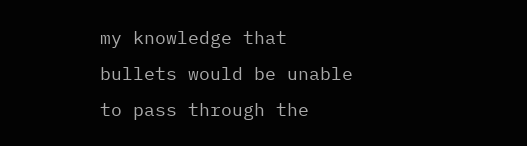my knowledge that bullets would be unable to pass through the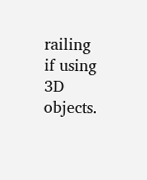railing if using 3D objects.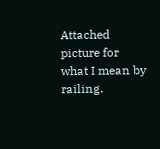Attached picture for what I mean by railing.